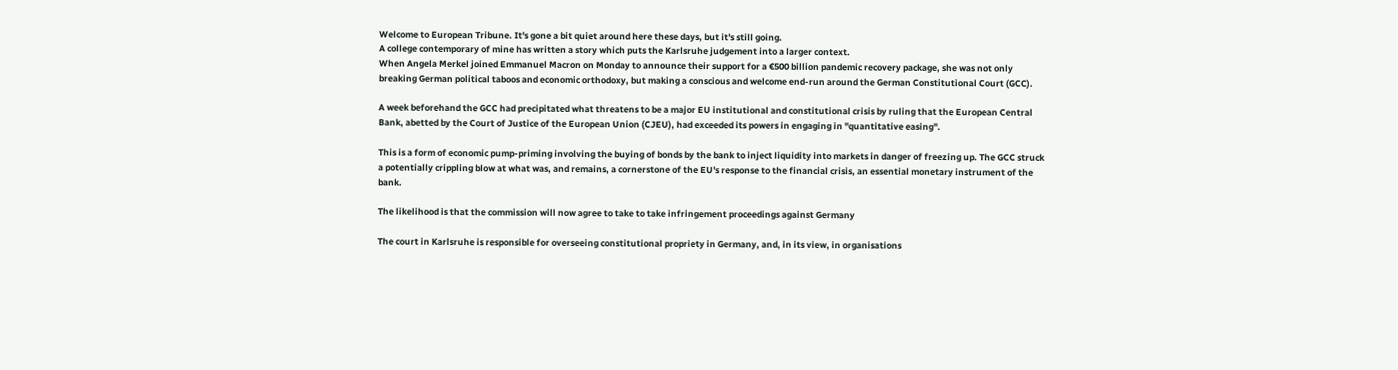Welcome to European Tribune. It's gone a bit quiet around here these days, but it's still going.
A college contemporary of mine has written a story which puts the Karlsruhe judgement into a larger context.
When Angela Merkel joined Emmanuel Macron on Monday to announce their support for a €500 billion pandemic recovery package, she was not only breaking German political taboos and economic orthodoxy, but making a conscious and welcome end-run around the German Constitutional Court (GCC).

A week beforehand the GCC had precipitated what threatens to be a major EU institutional and constitutional crisis by ruling that the European Central Bank, abetted by the Court of Justice of the European Union (CJEU), had exceeded its powers in engaging in "quantitative easing".

This is a form of economic pump-priming involving the buying of bonds by the bank to inject liquidity into markets in danger of freezing up. The GCC struck a potentially crippling blow at what was, and remains, a cornerstone of the EU's response to the financial crisis, an essential monetary instrument of the bank.

The likelihood is that the commission will now agree to take to take infringement proceedings against Germany

The court in Karlsruhe is responsible for overseeing constitutional propriety in Germany, and, in its view, in organisations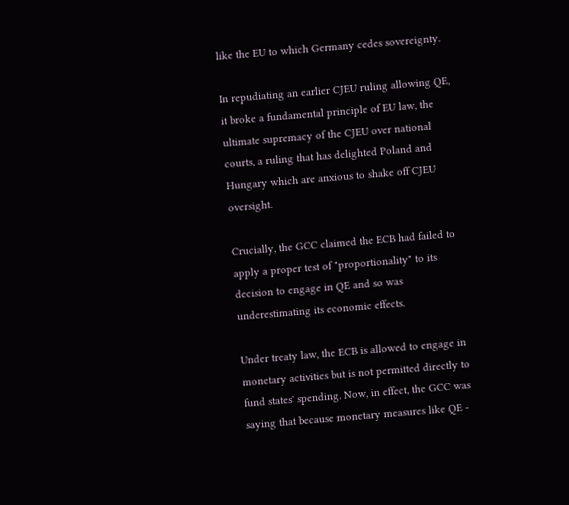like the EU to which Germany cedes sovereignty.

In repudiating an earlier CJEU ruling allowing QE, it broke a fundamental principle of EU law, the ultimate supremacy of the CJEU over national courts, a ruling that has delighted Poland and Hungary which are anxious to shake off CJEU oversight.

Crucially, the GCC claimed the ECB had failed to apply a proper test of "proportionality" to its decision to engage in QE and so was underestimating its economic effects.

Under treaty law, the ECB is allowed to engage in monetary activities but is not permitted directly to fund states' spending. Now, in effect, the GCC was saying that because monetary measures like QE -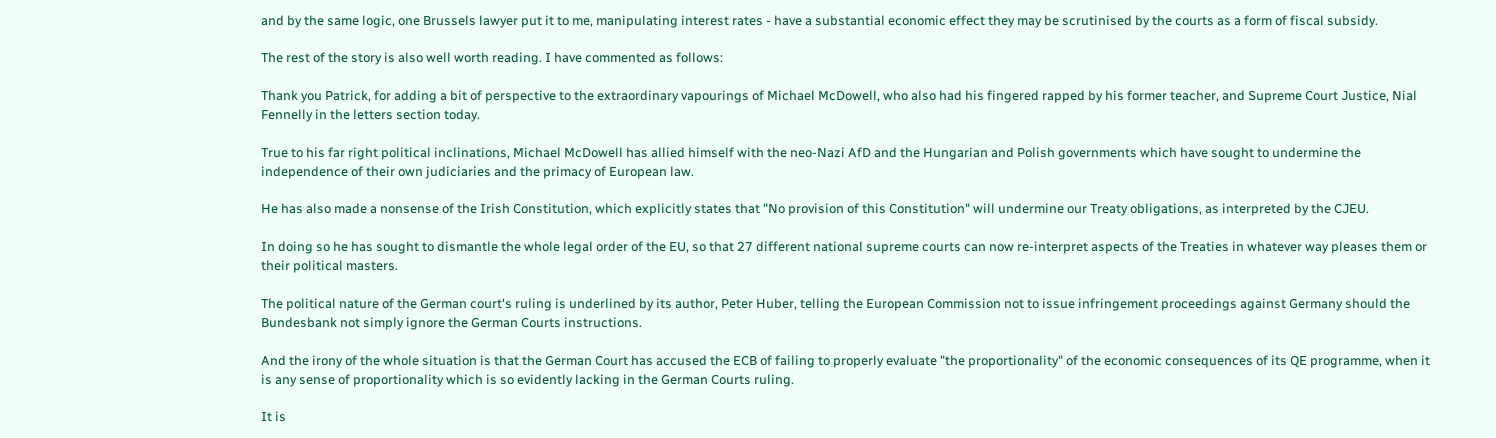and by the same logic, one Brussels lawyer put it to me, manipulating interest rates - have a substantial economic effect they may be scrutinised by the courts as a form of fiscal subsidy.

The rest of the story is also well worth reading. I have commented as follows:

Thank you Patrick, for adding a bit of perspective to the extraordinary vapourings of Michael McDowell, who also had his fingered rapped by his former teacher, and Supreme Court Justice, Nial Fennelly in the letters section today.

True to his far right political inclinations, Michael McDowell has allied himself with the neo-Nazi AfD and the Hungarian and Polish governments which have sought to undermine the independence of their own judiciaries and the primacy of European law.

He has also made a nonsense of the Irish Constitution, which explicitly states that "No provision of this Constitution" will undermine our Treaty obligations, as interpreted by the CJEU.

In doing so he has sought to dismantle the whole legal order of the EU, so that 27 different national supreme courts can now re-interpret aspects of the Treaties in whatever way pleases them or their political masters.

The political nature of the German court's ruling is underlined by its author, Peter Huber, telling the European Commission not to issue infringement proceedings against Germany should the Bundesbank not simply ignore the German Courts instructions.

And the irony of the whole situation is that the German Court has accused the ECB of failing to properly evaluate "the proportionality" of the economic consequences of its QE programme, when it is any sense of proportionality which is so evidently lacking in the German Courts ruling.

It is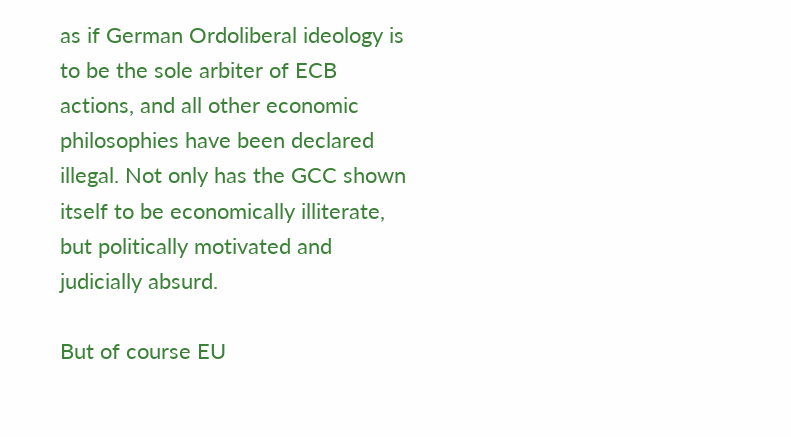as if German Ordoliberal ideology is to be the sole arbiter of ECB actions, and all other economic philosophies have been declared illegal. Not only has the GCC shown itself to be economically illiterate, but politically motivated and judicially absurd.

But of course EU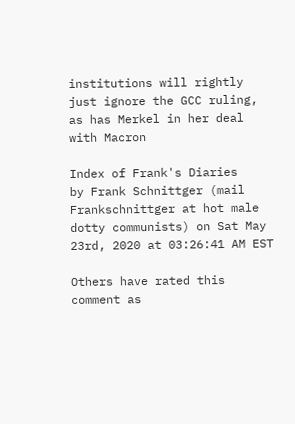institutions will rightly just ignore the GCC ruling, as has Merkel in her deal with Macron

Index of Frank's Diaries
by Frank Schnittger (mail Frankschnittger at hot male dotty communists) on Sat May 23rd, 2020 at 03:26:41 AM EST

Others have rated this comment as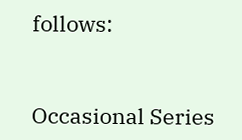follows:


Occasional Series